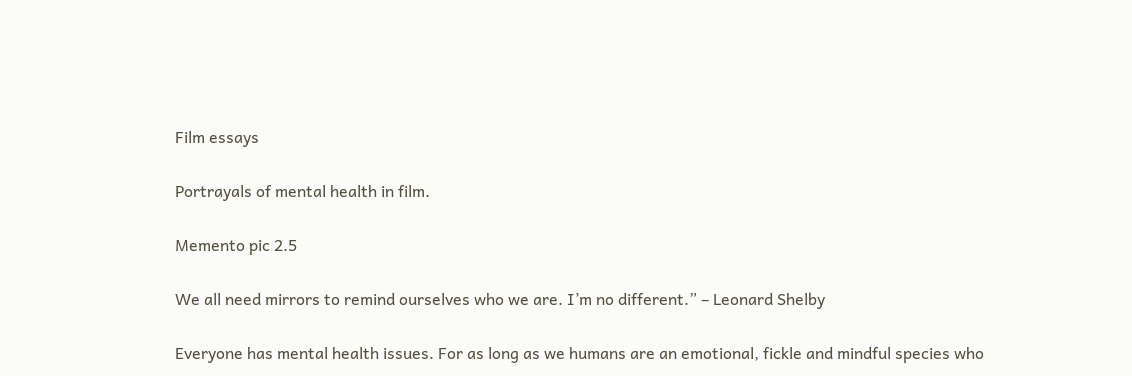Film essays

Portrayals of mental health in film.

Memento pic 2.5

We all need mirrors to remind ourselves who we are. I’m no different.” – Leonard Shelby

Everyone has mental health issues. For as long as we humans are an emotional, fickle and mindful species who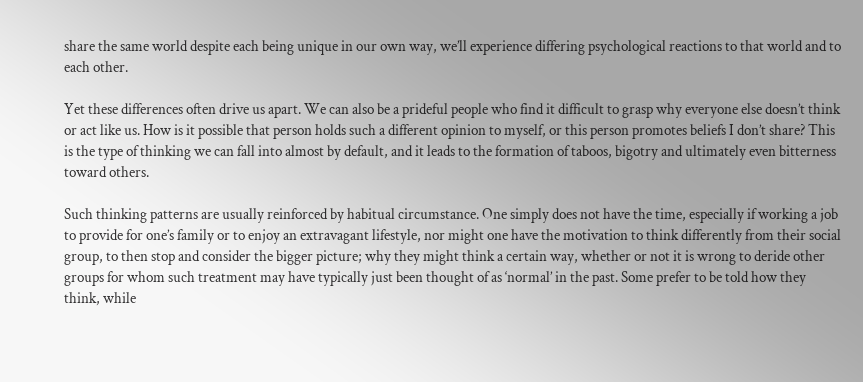share the same world despite each being unique in our own way, we’ll experience differing psychological reactions to that world and to each other.

Yet these differences often drive us apart. We can also be a prideful people who find it difficult to grasp why everyone else doesn’t think or act like us. How is it possible that person holds such a different opinion to myself, or this person promotes beliefs I don’t share? This is the type of thinking we can fall into almost by default, and it leads to the formation of taboos, bigotry and ultimately even bitterness toward others.

Such thinking patterns are usually reinforced by habitual circumstance. One simply does not have the time, especially if working a job to provide for one’s family or to enjoy an extravagant lifestyle, nor might one have the motivation to think differently from their social group, to then stop and consider the bigger picture; why they might think a certain way, whether or not it is wrong to deride other groups for whom such treatment may have typically just been thought of as ‘normal’ in the past. Some prefer to be told how they think, while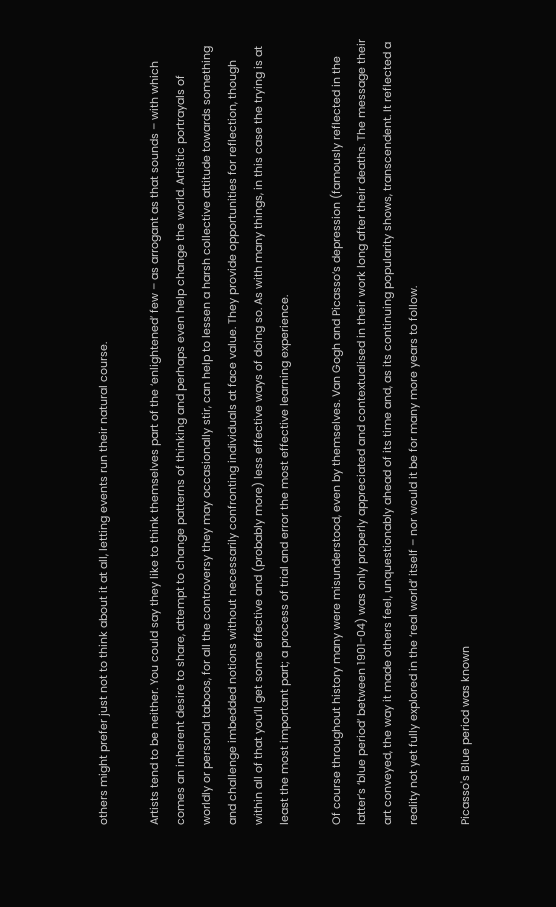others might prefer just not to think about it at all, letting events run their natural course.

Artists tend to be neither. You could say they like to think themselves part of the ‘enlightened’ few – as arrogant as that sounds – with which comes an inherent desire to share, attempt to change patterns of thinking and perhaps even help change the world. Artistic portrayals of worldly or personal taboos, for all the controversy they may occasionally stir, can help to lessen a harsh collective attitude towards something and challenge imbedded notions without necessarily confronting individuals at face value. They provide opportunities for reflection, though within all of that you’ll get some effective and (probably more) less effective ways of doing so. As with many things, in this case the trying is at least the most important part; a process of trial and error the most effective learning experience.

Of course throughout history many were misunderstood, even by themselves. Van Gogh and Picasso’s depression (famously reflected in the latter’s ‘blue period’ between 1901-04) was only properly appreciated and contextualised in their work long after their deaths. The message their art conveyed, the way it made others feel, unquestionably ahead of its time and, as its continuing popularity shows, transcendent. It reflected a reality not yet fully explored in the ‘real world’ itself – nor would it be for many more years to follow.

Picasso's Blue period was known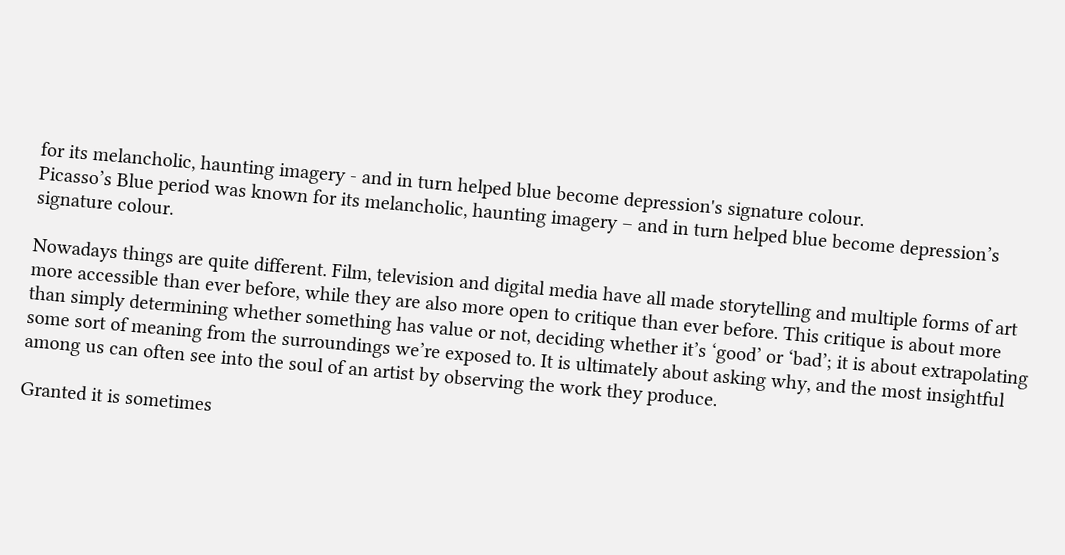for its melancholic, haunting imagery - and in turn helped blue become depression's signature colour.
Picasso’s Blue period was known for its melancholic, haunting imagery – and in turn helped blue become depression’s signature colour.

Nowadays things are quite different. Film, television and digital media have all made storytelling and multiple forms of art more accessible than ever before, while they are also more open to critique than ever before. This critique is about more than simply determining whether something has value or not, deciding whether it’s ‘good’ or ‘bad’; it is about extrapolating some sort of meaning from the surroundings we’re exposed to. It is ultimately about asking why, and the most insightful among us can often see into the soul of an artist by observing the work they produce.

Granted it is sometimes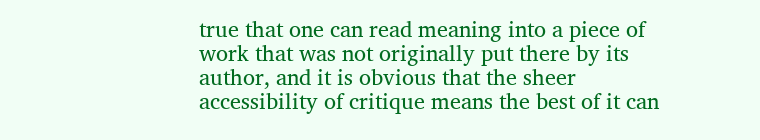true that one can read meaning into a piece of work that was not originally put there by its author, and it is obvious that the sheer accessibility of critique means the best of it can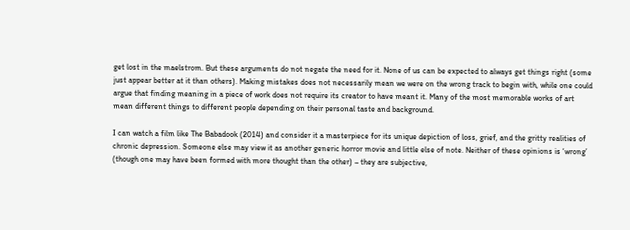get lost in the maelstrom. But these arguments do not negate the need for it. None of us can be expected to always get things right (some just appear better at it than others). Making mistakes does not necessarily mean we were on the wrong track to begin with, while one could argue that finding meaning in a piece of work does not require its creator to have meant it. Many of the most memorable works of art mean different things to different people depending on their personal taste and background.

I can watch a film like The Babadook (2014) and consider it a masterpiece for its unique depiction of loss, grief, and the gritty realities of chronic depression. Someone else may view it as another generic horror movie and little else of note. Neither of these opinions is ‘wrong’ (though one may have been formed with more thought than the other) – they are subjective,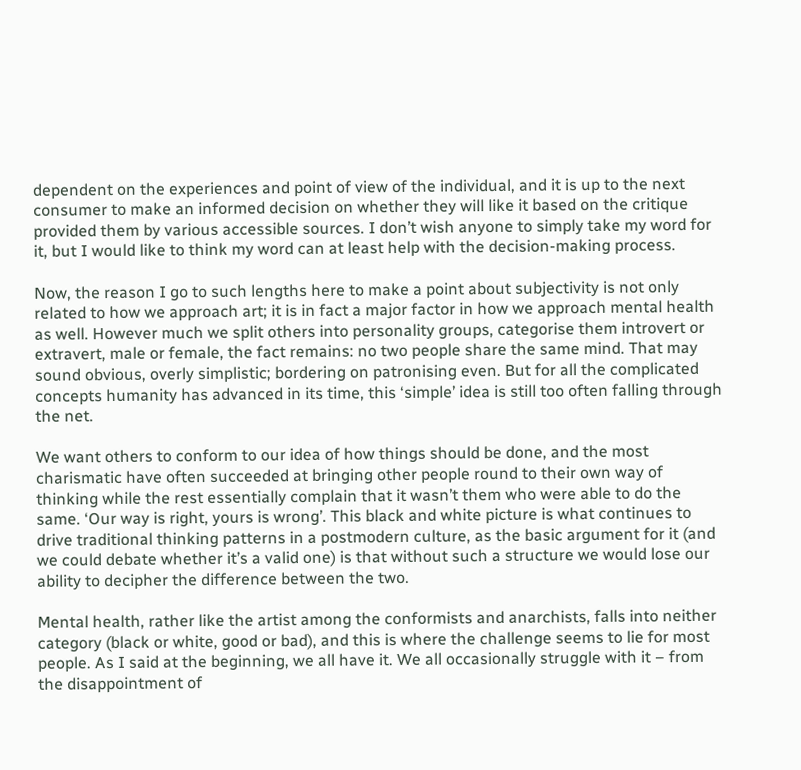dependent on the experiences and point of view of the individual, and it is up to the next consumer to make an informed decision on whether they will like it based on the critique provided them by various accessible sources. I don’t wish anyone to simply take my word for it, but I would like to think my word can at least help with the decision-making process.

Now, the reason I go to such lengths here to make a point about subjectivity is not only related to how we approach art; it is in fact a major factor in how we approach mental health as well. However much we split others into personality groups, categorise them introvert or extravert, male or female, the fact remains: no two people share the same mind. That may sound obvious, overly simplistic; bordering on patronising even. But for all the complicated concepts humanity has advanced in its time, this ‘simple’ idea is still too often falling through the net.

We want others to conform to our idea of how things should be done, and the most charismatic have often succeeded at bringing other people round to their own way of thinking while the rest essentially complain that it wasn’t them who were able to do the same. ‘Our way is right, yours is wrong’. This black and white picture is what continues to drive traditional thinking patterns in a postmodern culture, as the basic argument for it (and we could debate whether it’s a valid one) is that without such a structure we would lose our ability to decipher the difference between the two.

Mental health, rather like the artist among the conformists and anarchists, falls into neither category (black or white, good or bad), and this is where the challenge seems to lie for most people. As I said at the beginning, we all have it. We all occasionally struggle with it – from the disappointment of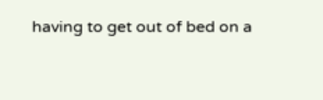having to get out of bed on a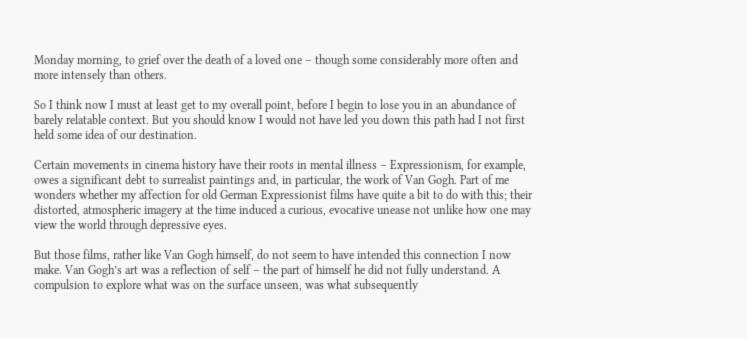Monday morning, to grief over the death of a loved one – though some considerably more often and more intensely than others.

So I think now I must at least get to my overall point, before I begin to lose you in an abundance of barely relatable context. But you should know I would not have led you down this path had I not first held some idea of our destination.

Certain movements in cinema history have their roots in mental illness – Expressionism, for example, owes a significant debt to surrealist paintings and, in particular, the work of Van Gogh. Part of me wonders whether my affection for old German Expressionist films have quite a bit to do with this; their distorted, atmospheric imagery at the time induced a curious, evocative unease not unlike how one may view the world through depressive eyes.

But those films, rather like Van Gogh himself, do not seem to have intended this connection I now make. Van Gogh’s art was a reflection of self – the part of himself he did not fully understand. A compulsion to explore what was on the surface unseen, was what subsequently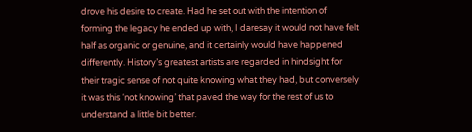drove his desire to create. Had he set out with the intention of forming the legacy he ended up with, I daresay it would not have felt half as organic or genuine, and it certainly would have happened differently. History’s greatest artists are regarded in hindsight for their tragic sense of not quite knowing what they had, but conversely it was this ‘not knowing’ that paved the way for the rest of us to understand a little bit better.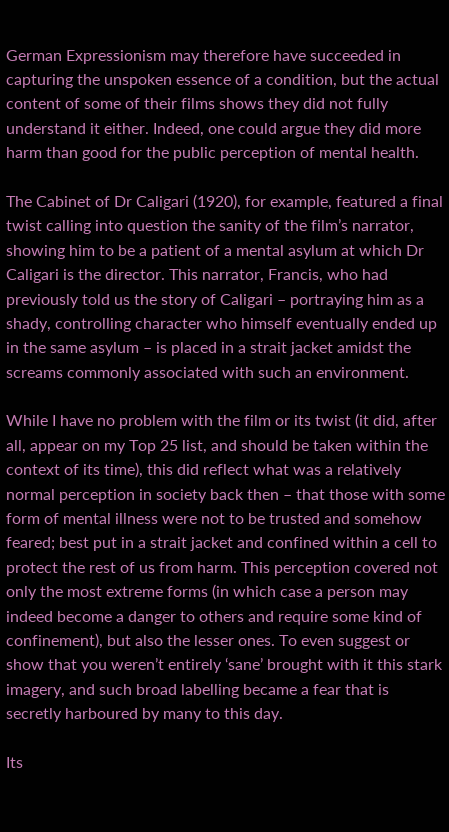German Expressionism may therefore have succeeded in capturing the unspoken essence of a condition, but the actual content of some of their films shows they did not fully understand it either. Indeed, one could argue they did more harm than good for the public perception of mental health.

The Cabinet of Dr Caligari (1920), for example, featured a final twist calling into question the sanity of the film’s narrator, showing him to be a patient of a mental asylum at which Dr Caligari is the director. This narrator, Francis, who had previously told us the story of Caligari – portraying him as a shady, controlling character who himself eventually ended up in the same asylum – is placed in a strait jacket amidst the screams commonly associated with such an environment.

While I have no problem with the film or its twist (it did, after all, appear on my Top 25 list, and should be taken within the context of its time), this did reflect what was a relatively normal perception in society back then – that those with some form of mental illness were not to be trusted and somehow feared; best put in a strait jacket and confined within a cell to protect the rest of us from harm. This perception covered not only the most extreme forms (in which case a person may indeed become a danger to others and require some kind of confinement), but also the lesser ones. To even suggest or show that you weren’t entirely ‘sane’ brought with it this stark imagery, and such broad labelling became a fear that is secretly harboured by many to this day.

Its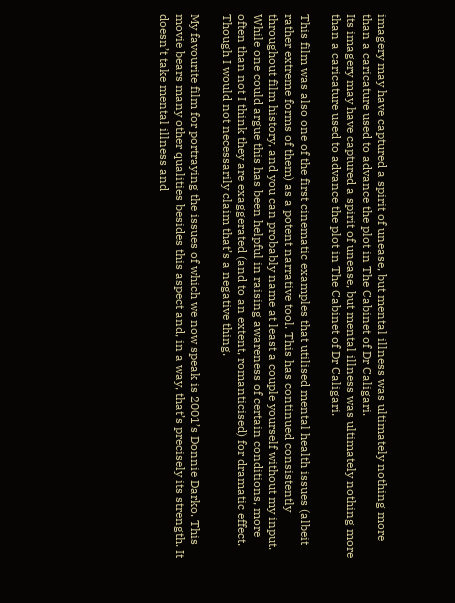imagery may have captured a spirit of unease, but mental illness was ultimately nothing more than a caricature used to advance the plot in The Cabinet of Dr Caligari.
Its imagery may have captured a spirit of unease, but mental illness was ultimately nothing more than a caricature used to advance the plot in The Cabinet of Dr Caligari.

This film was also one of the first cinematic examples that utilised mental health issues (albeit rather extreme forms of them) as a potent narrative tool. This has continued consistently throughout film history, and you can probably name at least a couple yourself without my input. While one could argue this has been helpful in raising awareness of certain conditions, more often than not I think they are exaggerated (and to an extent, romanticised) for dramatic effect. Though I would not necessarily claim that’s a negative thing.

My favourite film for portraying the issues of which we now speak is 2001’s Donnie Darko. This movie bears many other qualities besides this aspect and, in a way, that’s precisely its strength. It doesn’t take mental illness and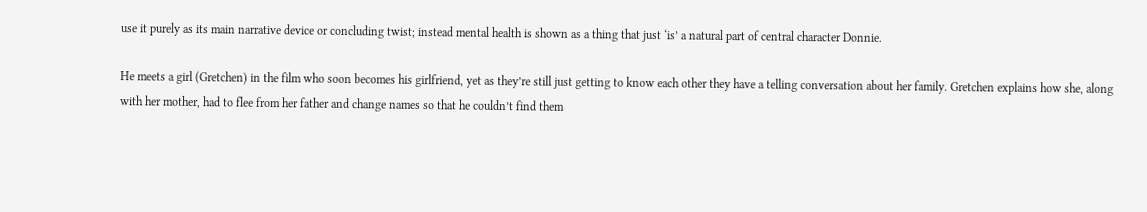use it purely as its main narrative device or concluding twist; instead mental health is shown as a thing that just ‘is’ a natural part of central character Donnie.

He meets a girl (Gretchen) in the film who soon becomes his girlfriend, yet as they’re still just getting to know each other they have a telling conversation about her family. Gretchen explains how she, along with her mother, had to flee from her father and change names so that he couldn’t find them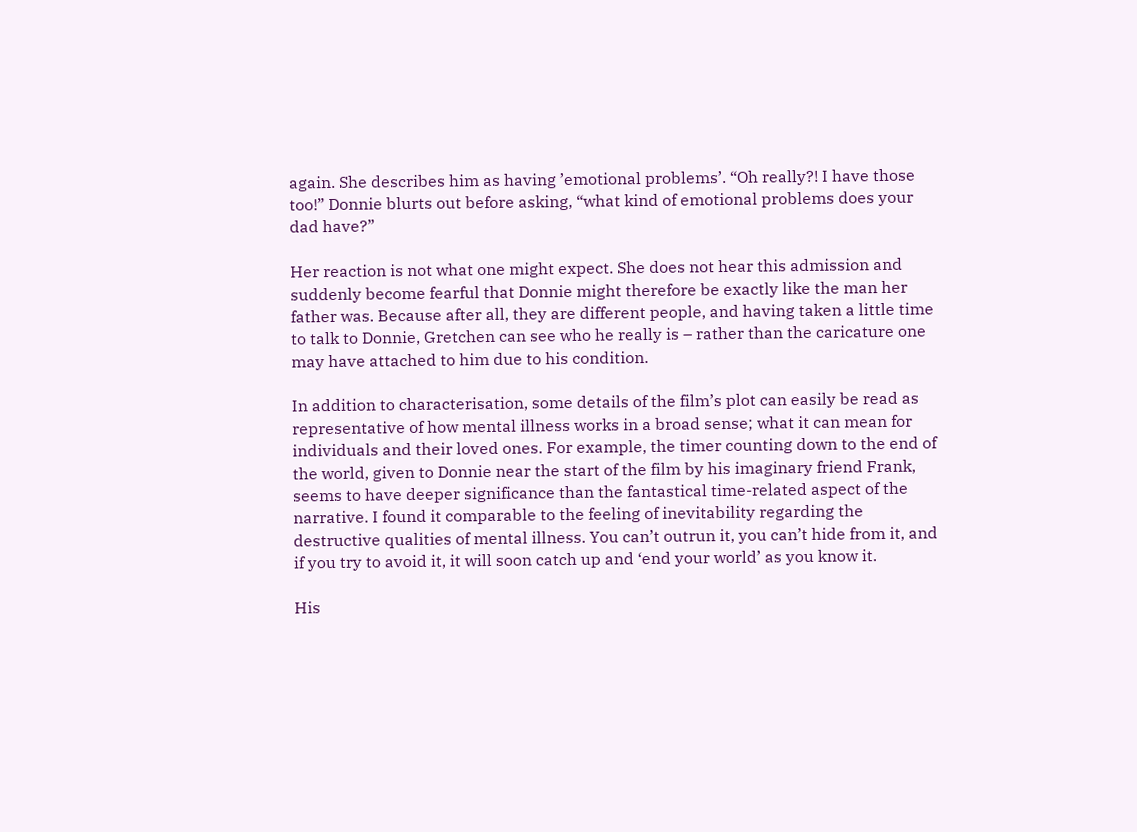again. She describes him as having ’emotional problems’. “Oh really?! I have those too!” Donnie blurts out before asking, “what kind of emotional problems does your dad have?”

Her reaction is not what one might expect. She does not hear this admission and suddenly become fearful that Donnie might therefore be exactly like the man her father was. Because after all, they are different people, and having taken a little time to talk to Donnie, Gretchen can see who he really is – rather than the caricature one may have attached to him due to his condition.

In addition to characterisation, some details of the film’s plot can easily be read as representative of how mental illness works in a broad sense; what it can mean for individuals and their loved ones. For example, the timer counting down to the end of the world, given to Donnie near the start of the film by his imaginary friend Frank, seems to have deeper significance than the fantastical time-related aspect of the narrative. I found it comparable to the feeling of inevitability regarding the destructive qualities of mental illness. You can’t outrun it, you can’t hide from it, and if you try to avoid it, it will soon catch up and ‘end your world’ as you know it.

His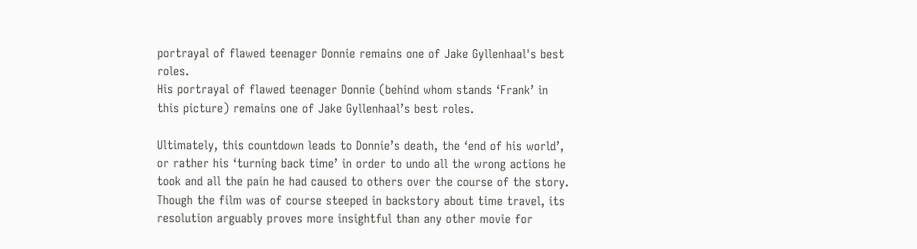portrayal of flawed teenager Donnie remains one of Jake Gyllenhaal's best roles.
His portrayal of flawed teenager Donnie (behind whom stands ‘Frank’ in this picture) remains one of Jake Gyllenhaal’s best roles.

Ultimately, this countdown leads to Donnie’s death, the ‘end of his world’, or rather his ‘turning back time’ in order to undo all the wrong actions he took and all the pain he had caused to others over the course of the story. Though the film was of course steeped in backstory about time travel, its resolution arguably proves more insightful than any other movie for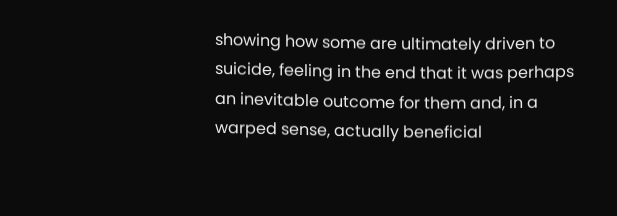showing how some are ultimately driven to suicide, feeling in the end that it was perhaps an inevitable outcome for them and, in a warped sense, actually beneficial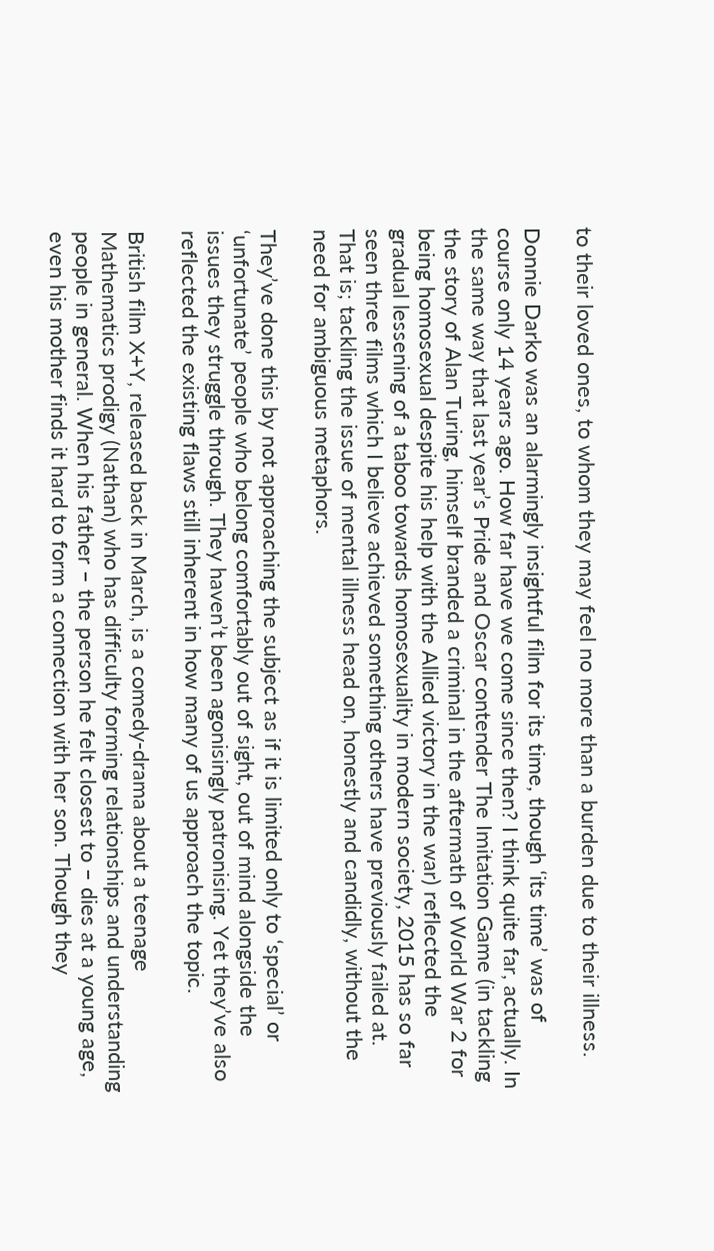to their loved ones, to whom they may feel no more than a burden due to their illness.

Donnie Darko was an alarmingly insightful film for its time, though ‘its time’ was of course only 14 years ago. How far have we come since then? I think quite far, actually. In the same way that last year’s Pride and Oscar contender The Imitation Game (in tackling the story of Alan Turing, himself branded a criminal in the aftermath of World War 2 for being homosexual despite his help with the Allied victory in the war) reflected the gradual lessening of a taboo towards homosexuality in modern society, 2015 has so far seen three films which I believe achieved something others have previously failed at. That is; tackling the issue of mental illness head on, honestly and candidly, without the need for ambiguous metaphors.

They’ve done this by not approaching the subject as if it is limited only to ‘special’ or ‘unfortunate’ people who belong comfortably out of sight, out of mind alongside the issues they struggle through. They haven’t been agonisingly patronising. Yet they’ve also reflected the existing flaws still inherent in how many of us approach the topic.

British film X+Y, released back in March, is a comedy-drama about a teenage Mathematics prodigy (Nathan) who has difficulty forming relationships and understanding people in general. When his father – the person he felt closest to – dies at a young age, even his mother finds it hard to form a connection with her son. Though they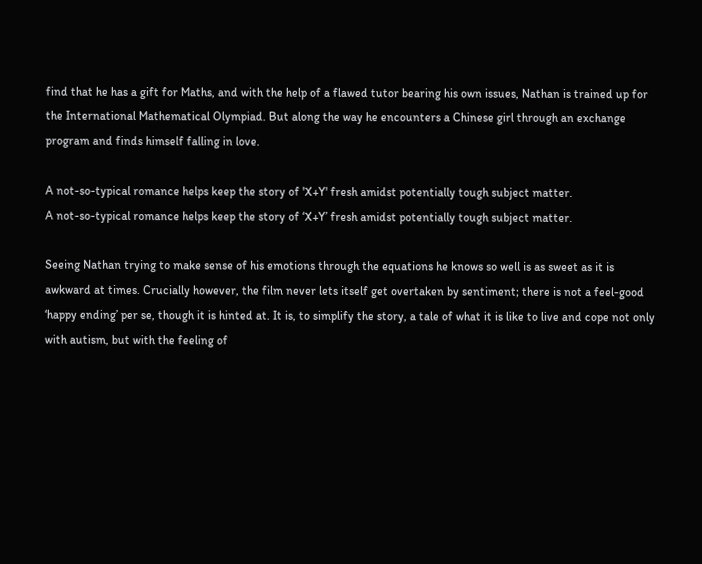find that he has a gift for Maths, and with the help of a flawed tutor bearing his own issues, Nathan is trained up for the International Mathematical Olympiad. But along the way he encounters a Chinese girl through an exchange program and finds himself falling in love.

A not-so-typical romance helps keep the story of 'X+Y' fresh amidst potentially tough subject matter.
A not-so-typical romance helps keep the story of ‘X+Y’ fresh amidst potentially tough subject matter.

Seeing Nathan trying to make sense of his emotions through the equations he knows so well is as sweet as it is awkward at times. Crucially however, the film never lets itself get overtaken by sentiment; there is not a feel-good ‘happy ending’ per se, though it is hinted at. It is, to simplify the story, a tale of what it is like to live and cope not only with autism, but with the feeling of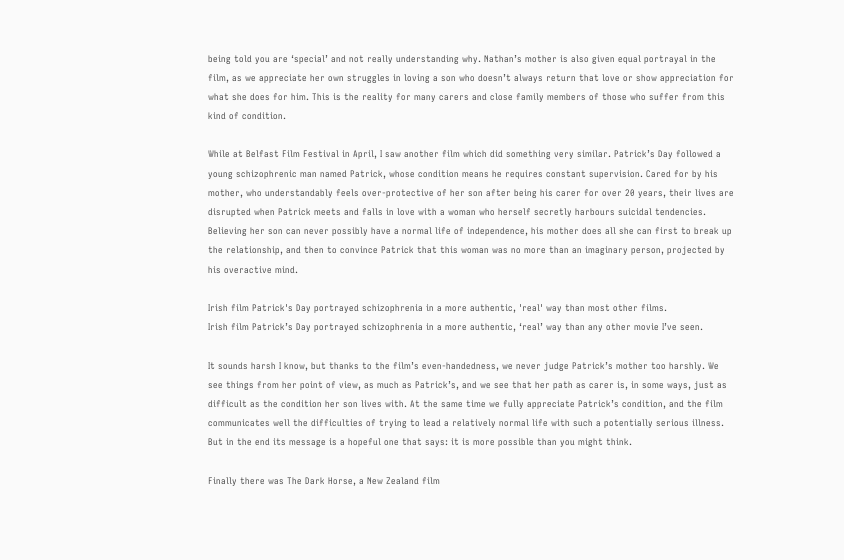being told you are ‘special’ and not really understanding why. Nathan’s mother is also given equal portrayal in the film, as we appreciate her own struggles in loving a son who doesn’t always return that love or show appreciation for what she does for him. This is the reality for many carers and close family members of those who suffer from this kind of condition.

While at Belfast Film Festival in April, I saw another film which did something very similar. Patrick’s Day followed a young schizophrenic man named Patrick, whose condition means he requires constant supervision. Cared for by his mother, who understandably feels over-protective of her son after being his carer for over 20 years, their lives are disrupted when Patrick meets and falls in love with a woman who herself secretly harbours suicidal tendencies. Believing her son can never possibly have a normal life of independence, his mother does all she can first to break up the relationship, and then to convince Patrick that this woman was no more than an imaginary person, projected by his overactive mind.

Irish film Patrick's Day portrayed schizophrenia in a more authentic, 'real' way than most other films.
Irish film Patrick’s Day portrayed schizophrenia in a more authentic, ‘real’ way than any other movie I’ve seen.

It sounds harsh I know, but thanks to the film’s even-handedness, we never judge Patrick’s mother too harshly. We see things from her point of view, as much as Patrick’s, and we see that her path as carer is, in some ways, just as difficult as the condition her son lives with. At the same time we fully appreciate Patrick’s condition, and the film communicates well the difficulties of trying to lead a relatively normal life with such a potentially serious illness. But in the end its message is a hopeful one that says: it is more possible than you might think.

Finally there was The Dark Horse, a New Zealand film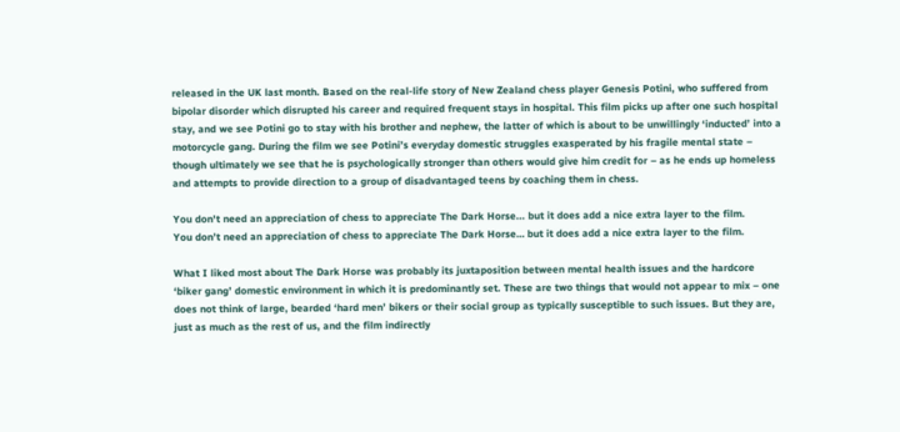released in the UK last month. Based on the real-life story of New Zealand chess player Genesis Potini, who suffered from bipolar disorder which disrupted his career and required frequent stays in hospital. This film picks up after one such hospital stay, and we see Potini go to stay with his brother and nephew, the latter of which is about to be unwillingly ‘inducted’ into a motorcycle gang. During the film we see Potini’s everyday domestic struggles exasperated by his fragile mental state – though ultimately we see that he is psychologically stronger than others would give him credit for – as he ends up homeless and attempts to provide direction to a group of disadvantaged teens by coaching them in chess.

You don't need an appreciation of chess to appreciate The Dark Horse... but it does add a nice extra layer to the film.
You don’t need an appreciation of chess to appreciate The Dark Horse… but it does add a nice extra layer to the film.

What I liked most about The Dark Horse was probably its juxtaposition between mental health issues and the hardcore ‘biker gang’ domestic environment in which it is predominantly set. These are two things that would not appear to mix – one does not think of large, bearded ‘hard men’ bikers or their social group as typically susceptible to such issues. But they are, just as much as the rest of us, and the film indirectly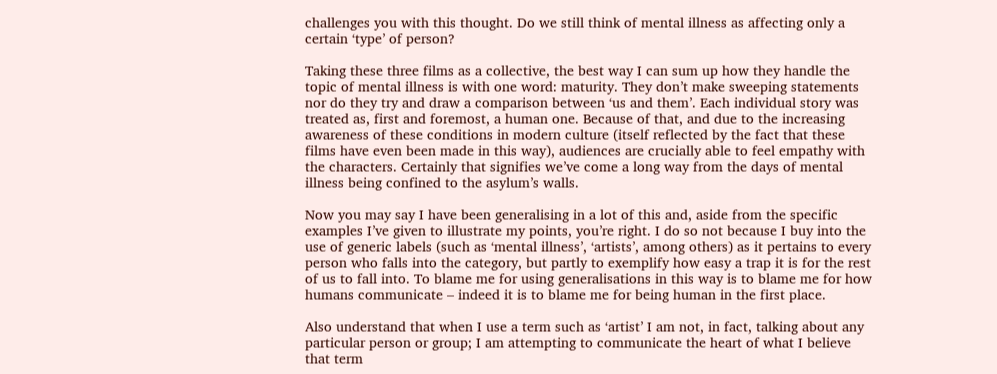challenges you with this thought. Do we still think of mental illness as affecting only a certain ‘type’ of person?

Taking these three films as a collective, the best way I can sum up how they handle the topic of mental illness is with one word: maturity. They don’t make sweeping statements nor do they try and draw a comparison between ‘us and them’. Each individual story was treated as, first and foremost, a human one. Because of that, and due to the increasing awareness of these conditions in modern culture (itself reflected by the fact that these films have even been made in this way), audiences are crucially able to feel empathy with the characters. Certainly that signifies we’ve come a long way from the days of mental illness being confined to the asylum’s walls.

Now you may say I have been generalising in a lot of this and, aside from the specific examples I’ve given to illustrate my points, you’re right. I do so not because I buy into the use of generic labels (such as ‘mental illness’, ‘artists’, among others) as it pertains to every person who falls into the category, but partly to exemplify how easy a trap it is for the rest of us to fall into. To blame me for using generalisations in this way is to blame me for how humans communicate – indeed it is to blame me for being human in the first place.

Also understand that when I use a term such as ‘artist’ I am not, in fact, talking about any particular person or group; I am attempting to communicate the heart of what I believe that term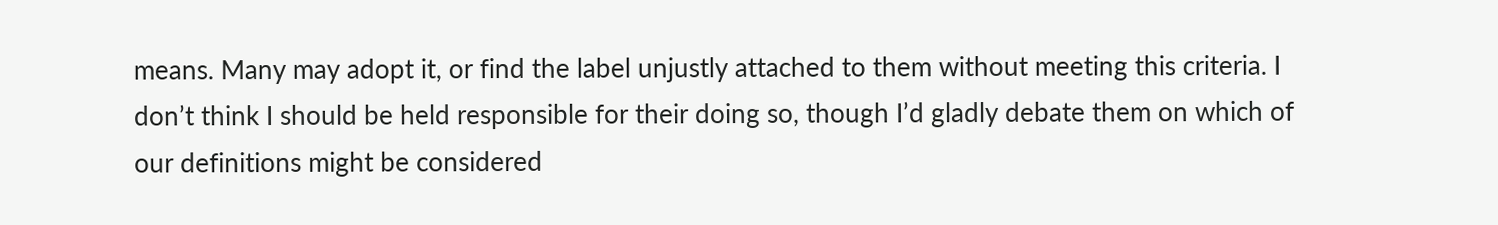means. Many may adopt it, or find the label unjustly attached to them without meeting this criteria. I don’t think I should be held responsible for their doing so, though I’d gladly debate them on which of our definitions might be considered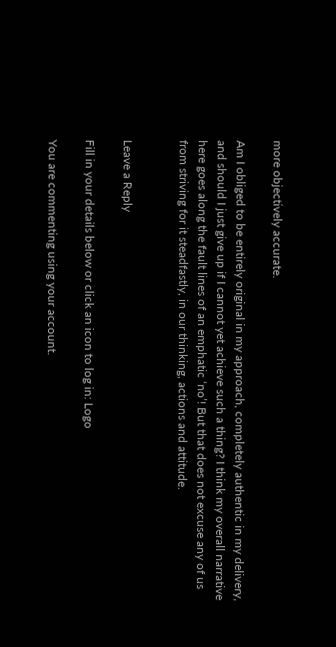more objectively accurate.

Am I obliged to be entirely original in my approach, completely authentic in my delivery, and should I just give up if I cannot yet achieve such a thing? I think my overall narrative here goes along the fault lines of an emphatic ‘no’! But that does not excuse any of us from striving for it steadfastly, in our thinking, actions and attitude.


Leave a Reply

Fill in your details below or click an icon to log in: Logo

You are commenting using your account.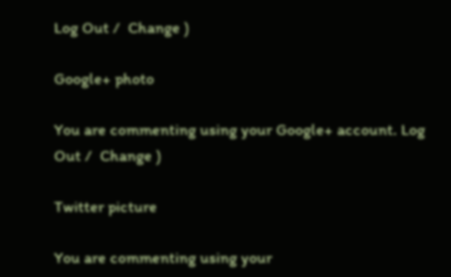Log Out /  Change )

Google+ photo

You are commenting using your Google+ account. Log Out /  Change )

Twitter picture

You are commenting using your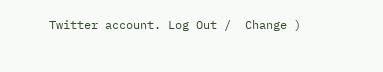Twitter account. Log Out /  Change )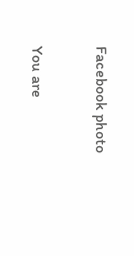Facebook photo

You are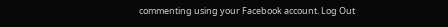commenting using your Facebook account. Log Out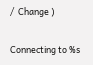/  Change )


Connecting to %s